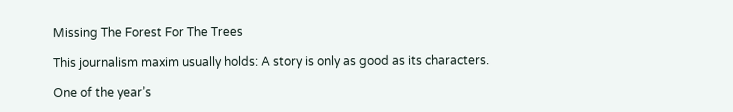Missing The Forest For The Trees

This journalism maxim usually holds: A story is only as good as its characters.

One of the year’s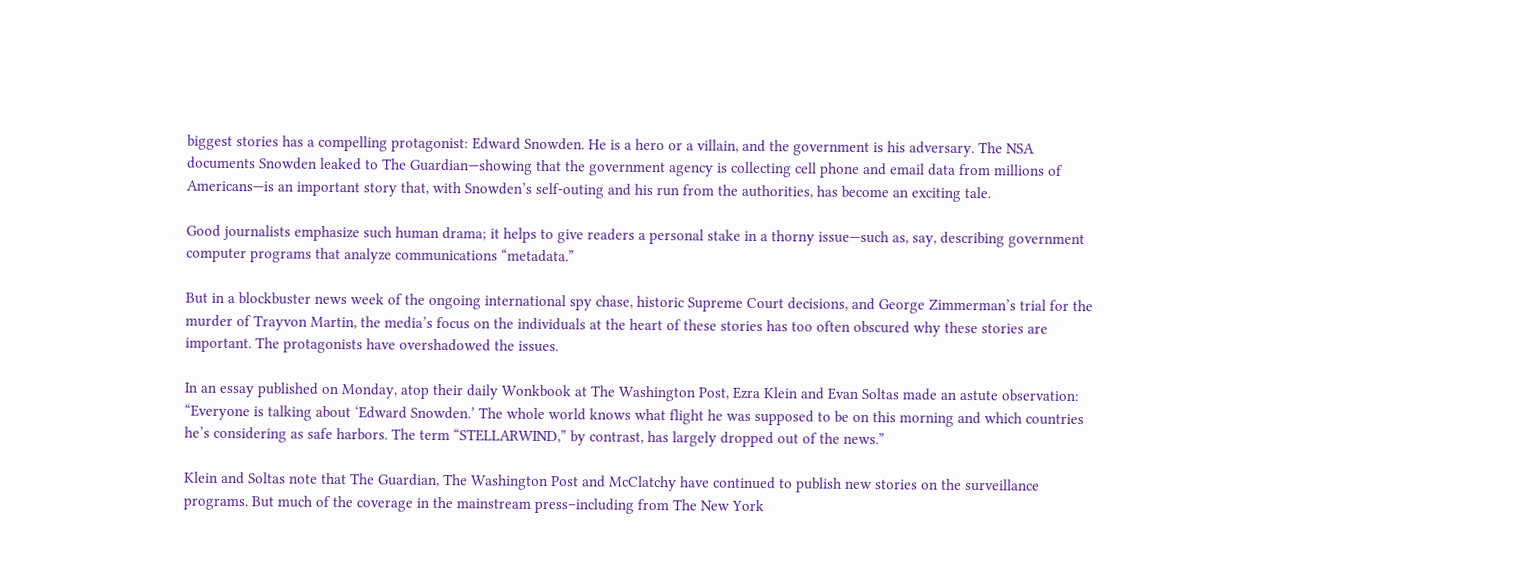biggest stories has a compelling protagonist: Edward Snowden. He is a hero or a villain, and the government is his adversary. The NSA documents Snowden leaked to The Guardian—showing that the government agency is collecting cell phone and email data from millions of Americans—is an important story that, with Snowden’s self-outing and his run from the authorities, has become an exciting tale.

Good journalists emphasize such human drama; it helps to give readers a personal stake in a thorny issue—such as, say, describing government computer programs that analyze communications “metadata.”

But in a blockbuster news week of the ongoing international spy chase, historic Supreme Court decisions, and George Zimmerman’s trial for the murder of Trayvon Martin, the media’s focus on the individuals at the heart of these stories has too often obscured why these stories are important. The protagonists have overshadowed the issues.

In an essay published on Monday, atop their daily Wonkbook at The Washington Post, Ezra Klein and Evan Soltas made an astute observation: “Everyone is talking about ‘Edward Snowden.’ The whole world knows what flight he was supposed to be on this morning and which countries he’s considering as safe harbors. The term “STELLARWIND,” by contrast, has largely dropped out of the news.”

Klein and Soltas note that The Guardian, The Washington Post and McClatchy have continued to publish new stories on the surveillance programs. But much of the coverage in the mainstream press–including from The New York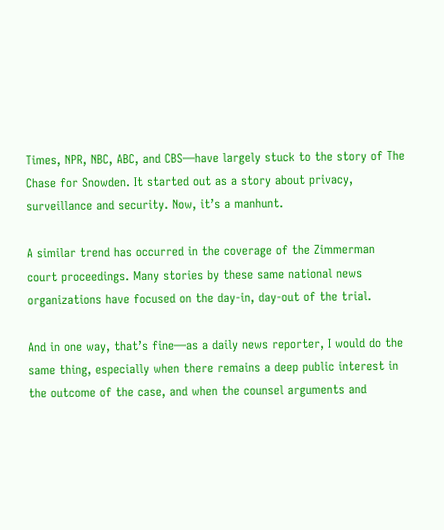Times, NPR, NBC, ABC, and CBS—have largely stuck to the story of The Chase for Snowden. It started out as a story about privacy, surveillance and security. Now, it’s a manhunt.

A similar trend has occurred in the coverage of the Zimmerman court proceedings. Many stories by these same national news organizations have focused on the day-in, day-out of the trial.

And in one way, that’s fine—as a daily news reporter, I would do the same thing, especially when there remains a deep public interest in the outcome of the case, and when the counsel arguments and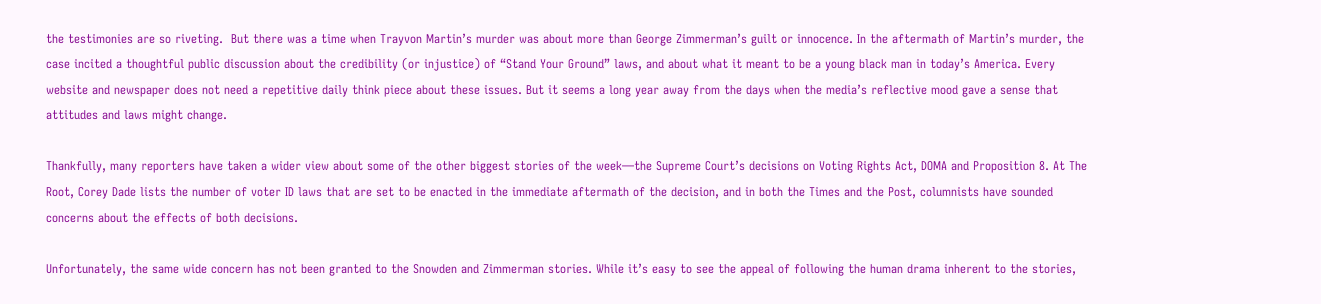the testimonies are so riveting.  But there was a time when Trayvon Martin’s murder was about more than George Zimmerman’s guilt or innocence. In the aftermath of Martin’s murder, the case incited a thoughtful public discussion about the credibility (or injustice) of “Stand Your Ground” laws, and about what it meant to be a young black man in today’s America. Every website and newspaper does not need a repetitive daily think piece about these issues. But it seems a long year away from the days when the media’s reflective mood gave a sense that attitudes and laws might change.

Thankfully, many reporters have taken a wider view about some of the other biggest stories of the week—the Supreme Court’s decisions on Voting Rights Act, DOMA and Proposition 8. At The Root, Corey Dade lists the number of voter ID laws that are set to be enacted in the immediate aftermath of the decision, and in both the Times and the Post, columnists have sounded concerns about the effects of both decisions.

Unfortunately, the same wide concern has not been granted to the Snowden and Zimmerman stories. While it’s easy to see the appeal of following the human drama inherent to the stories,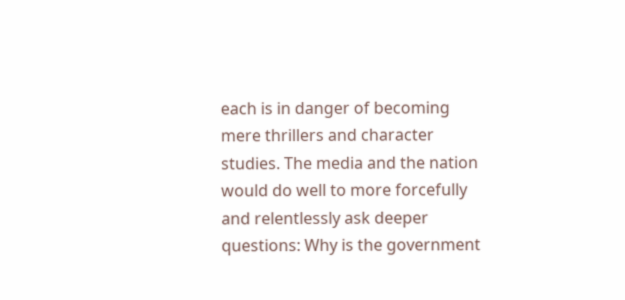each is in danger of becoming mere thrillers and character studies. The media and the nation would do well to more forcefully and relentlessly ask deeper questions: Why is the government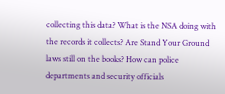collecting this data? What is the NSA doing with the records it collects? Are Stand Your Ground laws still on the books? How can police departments and security officials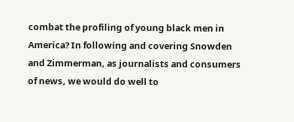combat the profiling of young black men in America? In following and covering Snowden and Zimmerman, as journalists and consumers of news, we would do well to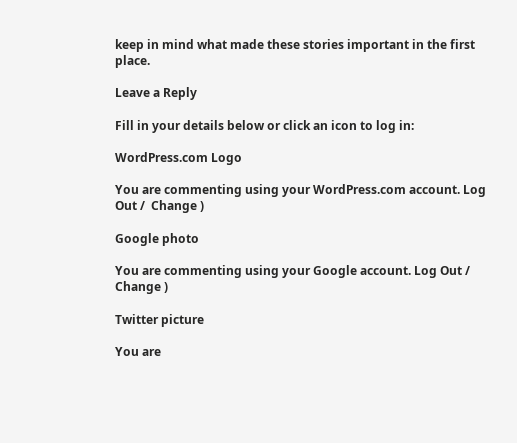keep in mind what made these stories important in the first place.

Leave a Reply

Fill in your details below or click an icon to log in:

WordPress.com Logo

You are commenting using your WordPress.com account. Log Out /  Change )

Google photo

You are commenting using your Google account. Log Out /  Change )

Twitter picture

You are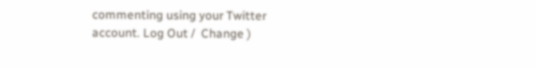commenting using your Twitter account. Log Out /  Change )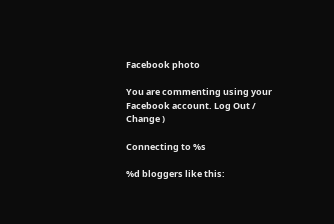Facebook photo

You are commenting using your Facebook account. Log Out /  Change )

Connecting to %s

%d bloggers like this: